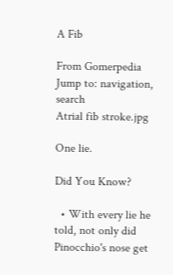A Fib

From Gomerpedia
Jump to: navigation, search
Atrial fib stroke.jpg

One lie.

Did You Know?

  • With every lie he told, not only did Pinocchio's nose get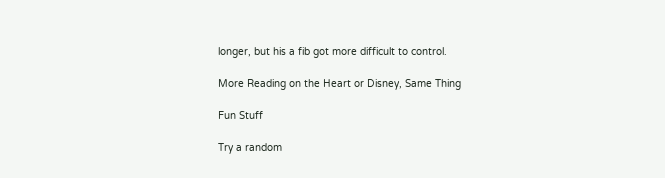longer, but his a fib got more difficult to control.

More Reading on the Heart or Disney, Same Thing

Fun Stuff

Try a random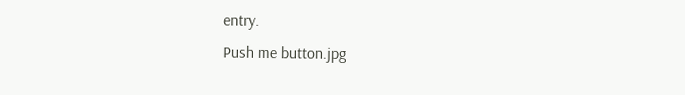entry.
Push me button.jpg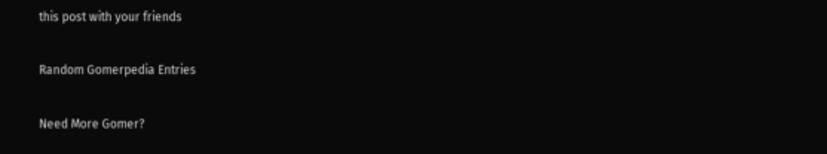this post with your friends

Random Gomerpedia Entries

Need More Gomer?